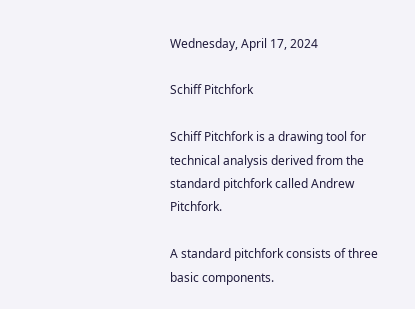Wednesday, April 17, 2024

Schiff Pitchfork

Schiff Pitchfork is a drawing tool for technical analysis derived from the standard pitchfork called Andrew Pitchfork.

A standard pitchfork consists of three basic components.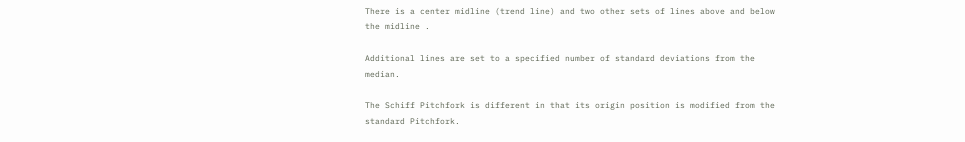There is a center midline (trend line) and two other sets of lines above and below the midline .

Additional lines are set to a specified number of standard deviations from the median.

The Schiff Pitchfork is different in that its origin position is modified from the standard Pitchfork.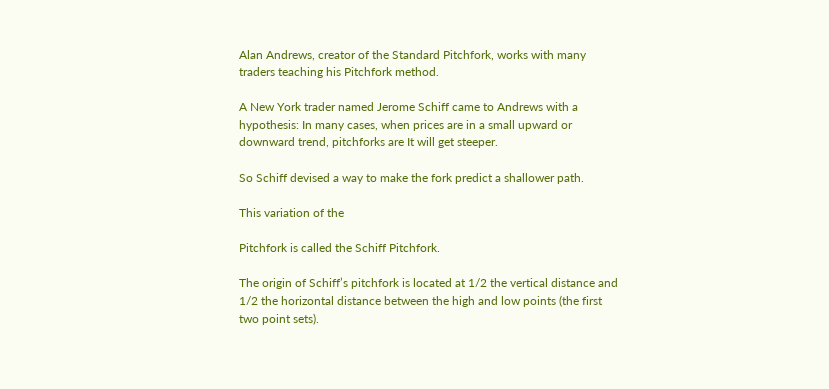Alan Andrews, creator of the Standard Pitchfork, works with many traders teaching his Pitchfork method.

A New York trader named Jerome Schiff came to Andrews with a hypothesis: In many cases, when prices are in a small upward or downward trend, pitchforks are It will get steeper.

So Schiff devised a way to make the fork predict a shallower path.

This variation of the

Pitchfork is called the Schiff Pitchfork.

The origin of Schiff’s pitchfork is located at 1/2 the vertical distance and 1/2 the horizontal distance between the high and low points (the first two point sets).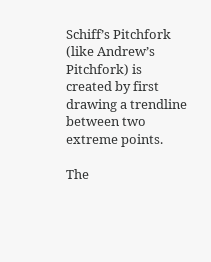Schiff’s Pitchfork (like Andrew’s Pitchfork) is created by first drawing a trendline between two extreme points.

The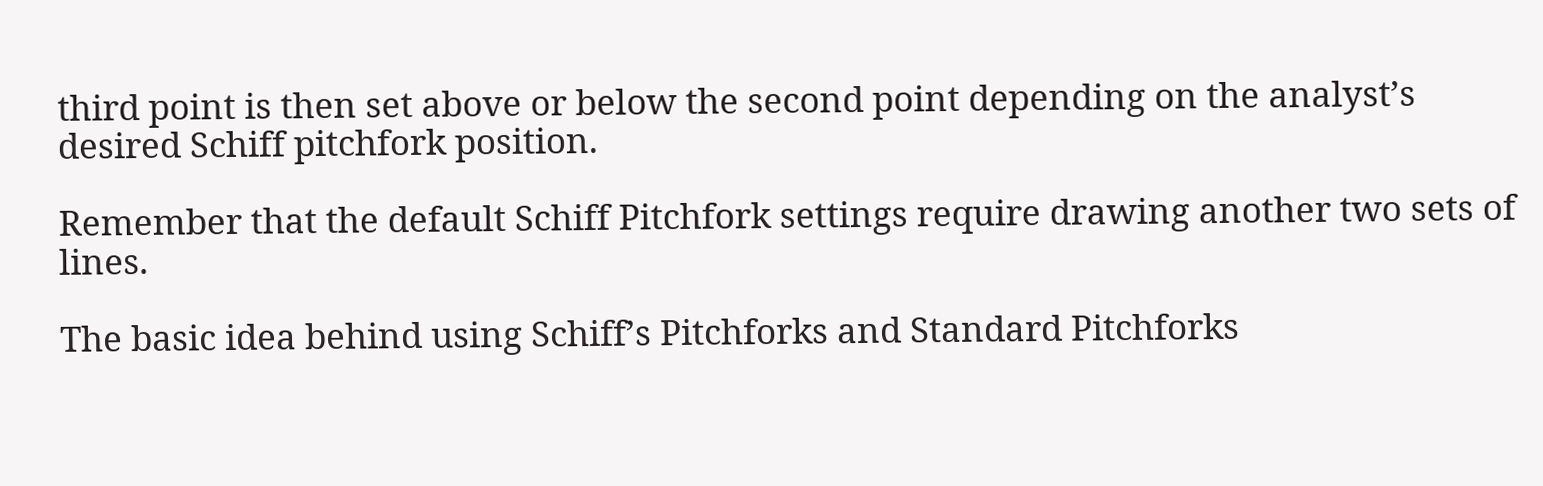third point is then set above or below the second point depending on the analyst’s desired Schiff pitchfork position.

Remember that the default Schiff Pitchfork settings require drawing another two sets of lines.

The basic idea behind using Schiff’s Pitchforks and Standard Pitchforks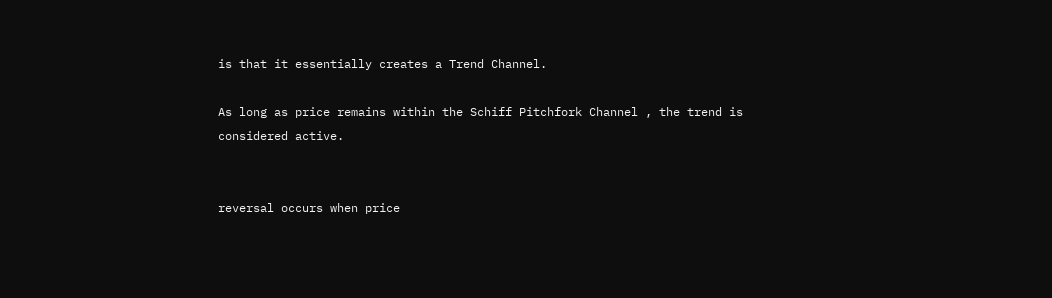is that it essentially creates a Trend Channel.

As long as price remains within the Schiff Pitchfork Channel , the trend is considered active.


reversal occurs when price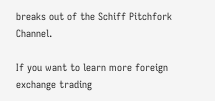breaks out of the Schiff Pitchfork Channel.

If you want to learn more foreign exchange trading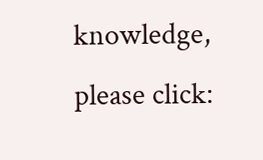knowledge, please click: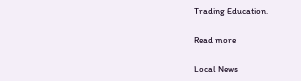Trading Education.

Read more

Local News